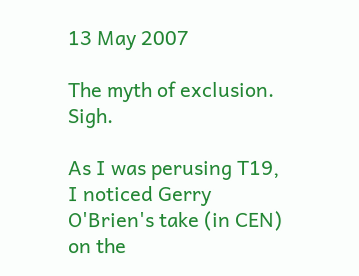13 May 2007

The myth of exclusion. Sigh.

As I was perusing T19, I noticed Gerry O'Brien's take (in CEN) on the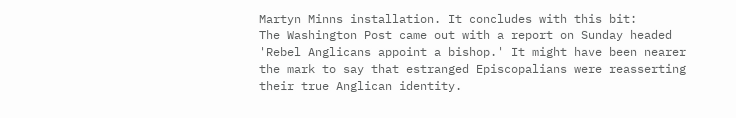Martyn Minns installation. It concludes with this bit:
The Washington Post came out with a report on Sunday headed 'Rebel Anglicans appoint a bishop.' It might have been nearer the mark to say that estranged Episcopalians were reasserting their true Anglican identity.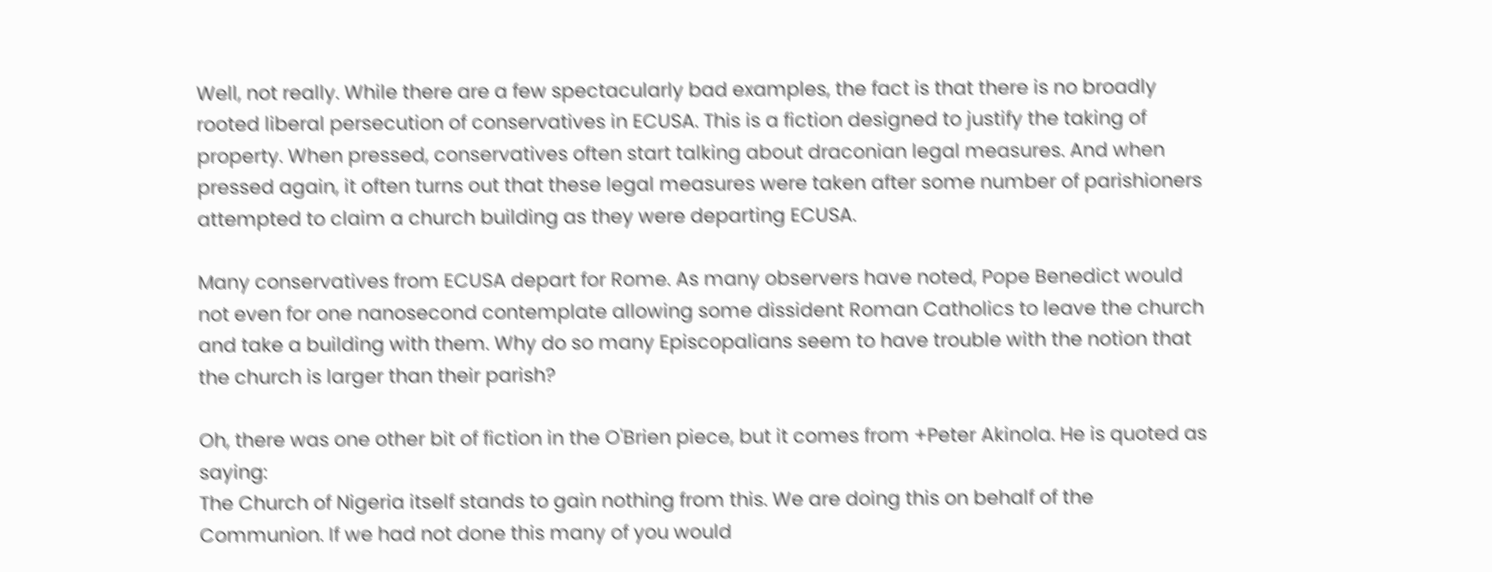Well, not really. While there are a few spectacularly bad examples, the fact is that there is no broadly rooted liberal persecution of conservatives in ECUSA. This is a fiction designed to justify the taking of property. When pressed, conservatives often start talking about draconian legal measures. And when pressed again, it often turns out that these legal measures were taken after some number of parishioners attempted to claim a church building as they were departing ECUSA.

Many conservatives from ECUSA depart for Rome. As many observers have noted, Pope Benedict would not even for one nanosecond contemplate allowing some dissident Roman Catholics to leave the church and take a building with them. Why do so many Episcopalians seem to have trouble with the notion that the church is larger than their parish?

Oh, there was one other bit of fiction in the O'Brien piece, but it comes from +Peter Akinola. He is quoted as saying:
The Church of Nigeria itself stands to gain nothing from this. We are doing this on behalf of the Communion. If we had not done this many of you would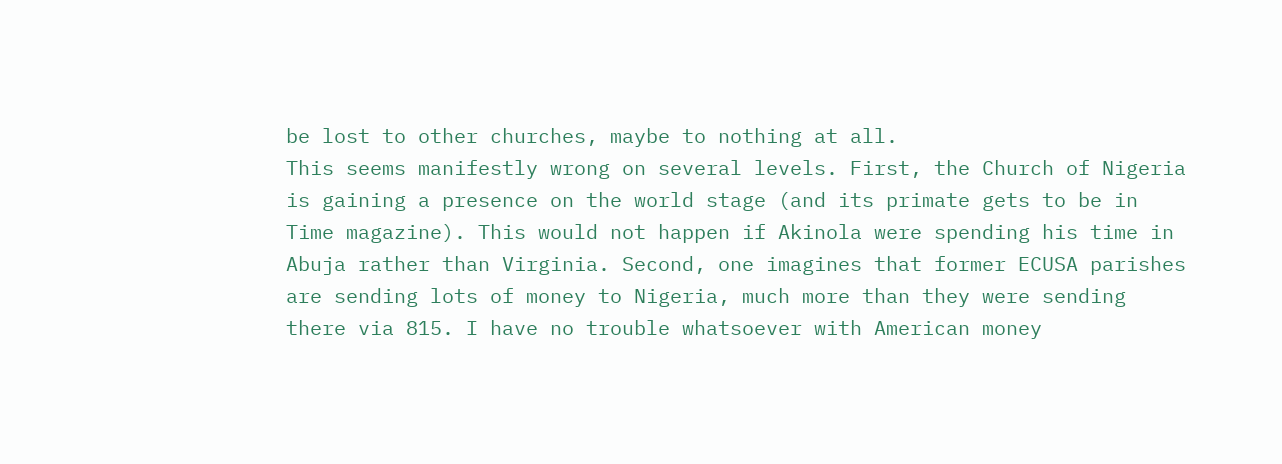be lost to other churches, maybe to nothing at all.
This seems manifestly wrong on several levels. First, the Church of Nigeria is gaining a presence on the world stage (and its primate gets to be in Time magazine). This would not happen if Akinola were spending his time in Abuja rather than Virginia. Second, one imagines that former ECUSA parishes are sending lots of money to Nigeria, much more than they were sending there via 815. I have no trouble whatsoever with American money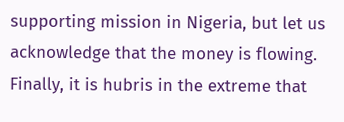supporting mission in Nigeria, but let us acknowledge that the money is flowing. Finally, it is hubris in the extreme that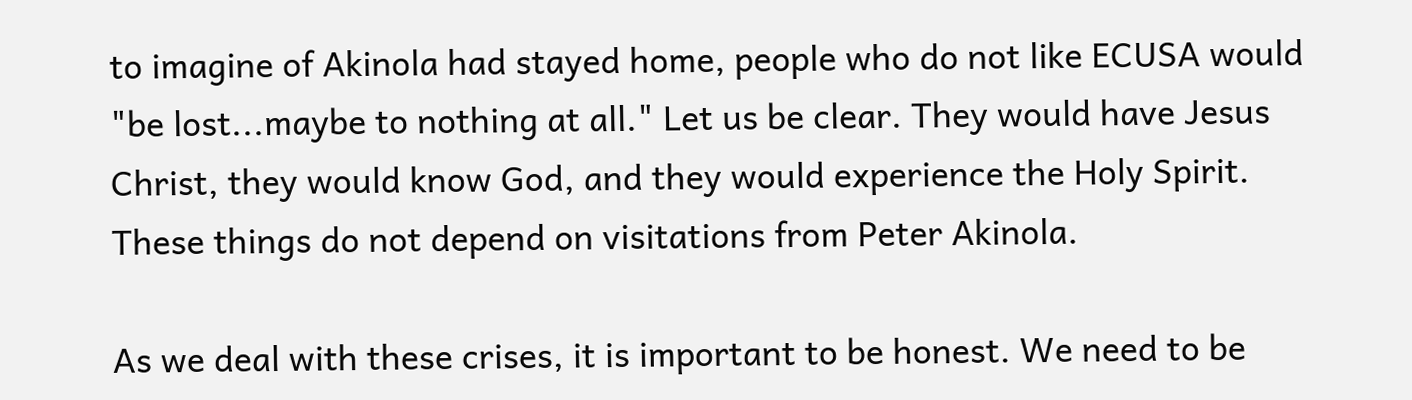to imagine of Akinola had stayed home, people who do not like ECUSA would "be lost...maybe to nothing at all." Let us be clear. They would have Jesus Christ, they would know God, and they would experience the Holy Spirit. These things do not depend on visitations from Peter Akinola.

As we deal with these crises, it is important to be honest. We need to be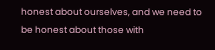honest about ourselves, and we need to be honest about those with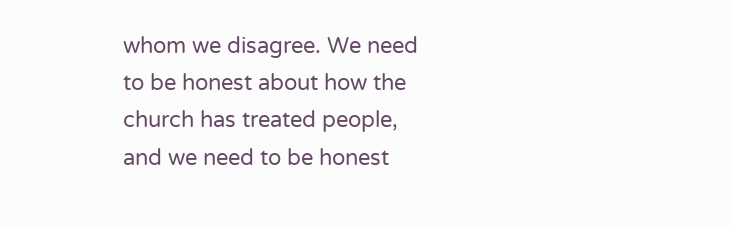whom we disagree. We need to be honest about how the church has treated people, and we need to be honest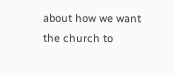about how we want the church to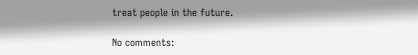treat people in the future.

No comments: